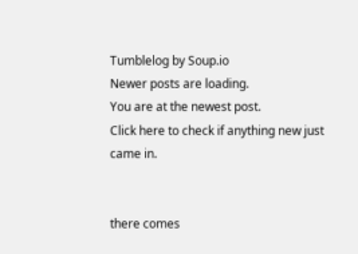Tumblelog by Soup.io
Newer posts are loading.
You are at the newest post.
Click here to check if anything new just came in.


there comes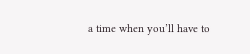a time when you’ll have to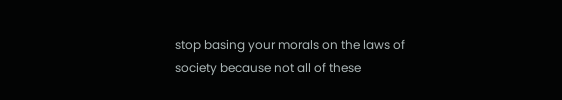stop basing your morals on the laws of society because not all of these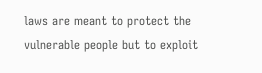laws are meant to protect the vulnerable people but to exploit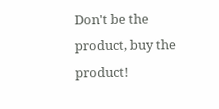Don't be the product, buy the product!